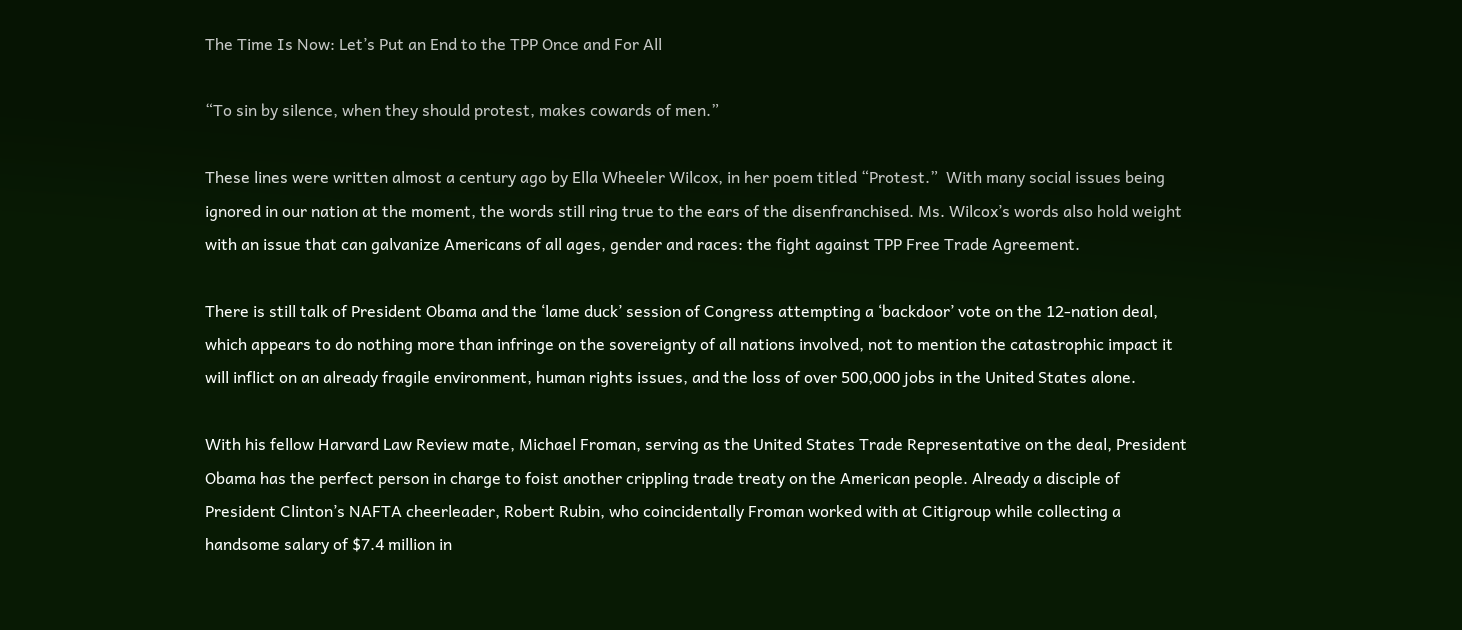The Time Is Now: Let’s Put an End to the TPP Once and For All

“To sin by silence, when they should protest, makes cowards of men.”

These lines were written almost a century ago by Ella Wheeler Wilcox, in her poem titled “Protest.”  With many social issues being ignored in our nation at the moment, the words still ring true to the ears of the disenfranchised. Ms. Wilcox’s words also hold weight with an issue that can galvanize Americans of all ages, gender and races: the fight against TPP Free Trade Agreement.

There is still talk of President Obama and the ‘lame duck’ session of Congress attempting a ‘backdoor’ vote on the 12-nation deal, which appears to do nothing more than infringe on the sovereignty of all nations involved, not to mention the catastrophic impact it will inflict on an already fragile environment, human rights issues, and the loss of over 500,000 jobs in the United States alone.

With his fellow Harvard Law Review mate, Michael Froman, serving as the United States Trade Representative on the deal, President Obama has the perfect person in charge to foist another crippling trade treaty on the American people. Already a disciple of President Clinton’s NAFTA cheerleader, Robert Rubin, who coincidentally Froman worked with at Citigroup while collecting a handsome salary of $7.4 million in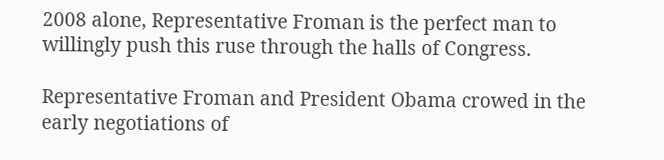2008 alone, Representative Froman is the perfect man to willingly push this ruse through the halls of Congress.

Representative Froman and President Obama crowed in the early negotiations of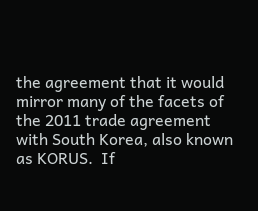the agreement that it would mirror many of the facets of the 2011 trade agreement with South Korea, also known as KORUS.  If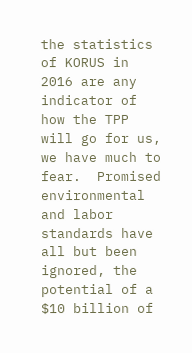the statistics of KORUS in 2016 are any indicator of how the TPP will go for us, we have much to fear.  Promised environmental and labor standards have all but been ignored, the potential of a $10 billion of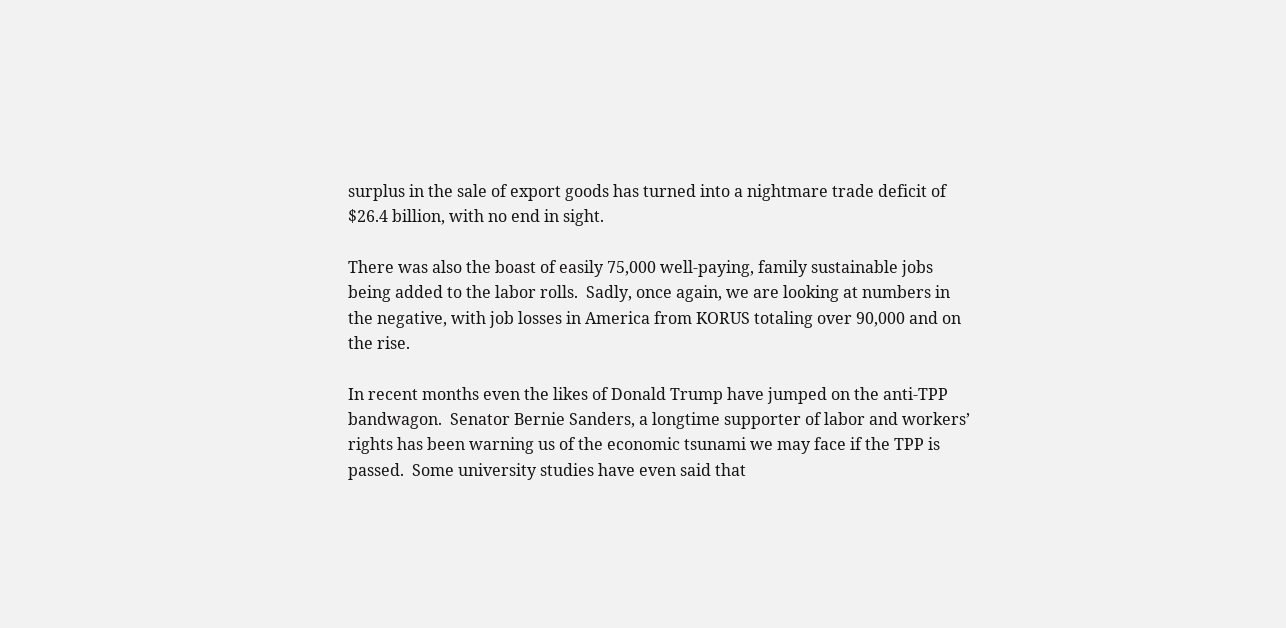surplus in the sale of export goods has turned into a nightmare trade deficit of $26.4 billion, with no end in sight.

There was also the boast of easily 75,000 well-paying, family sustainable jobs being added to the labor rolls.  Sadly, once again, we are looking at numbers in the negative, with job losses in America from KORUS totaling over 90,000 and on the rise.

In recent months even the likes of Donald Trump have jumped on the anti-TPP bandwagon.  Senator Bernie Sanders, a longtime supporter of labor and workers’ rights has been warning us of the economic tsunami we may face if the TPP is passed.  Some university studies have even said that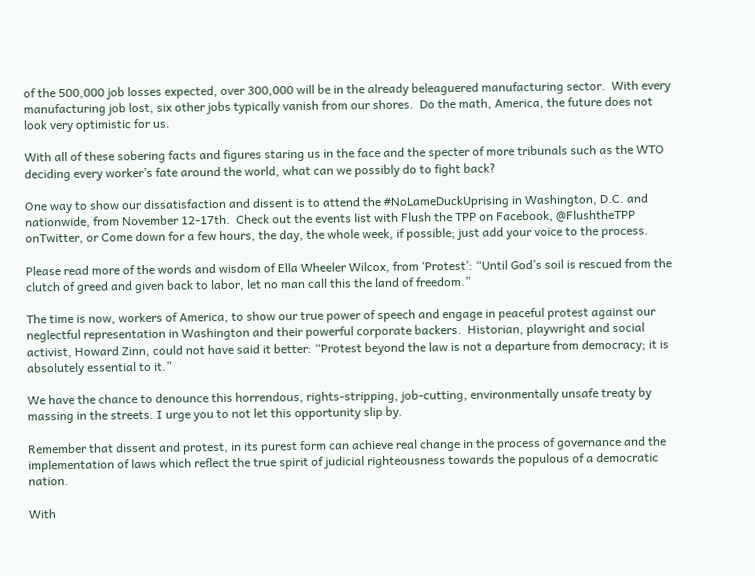of the 500,000 job losses expected, over 300,000 will be in the already beleaguered manufacturing sector.  With every manufacturing job lost, six other jobs typically vanish from our shores.  Do the math, America, the future does not look very optimistic for us.

With all of these sobering facts and figures staring us in the face and the specter of more tribunals such as the WTO deciding every worker’s fate around the world, what can we possibly do to fight back?

One way to show our dissatisfaction and dissent is to attend the #NoLameDuckUprising in Washington, D.C. and nationwide, from November 12-17th.  Check out the events list with Flush the TPP on Facebook, @FlushtheTPP onTwitter, or Come down for a few hours, the day, the whole week, if possible; just add your voice to the process.

Please read more of the words and wisdom of Ella Wheeler Wilcox, from ‘Protest’: “Until God’s soil is rescued from the clutch of greed and given back to labor, let no man call this the land of freedom.”

The time is now, workers of America, to show our true power of speech and engage in peaceful protest against our neglectful representation in Washington and their powerful corporate backers.  Historian, playwright and social activist, Howard Zinn, could not have said it better: “Protest beyond the law is not a departure from democracy; it is absolutely essential to it.”

We have the chance to denounce this horrendous, rights-stripping, job-cutting, environmentally unsafe treaty by massing in the streets. I urge you to not let this opportunity slip by.

Remember that dissent and protest, in its purest form can achieve real change in the process of governance and the implementation of laws which reflect the true spirit of judicial righteousness towards the populous of a democratic nation.

With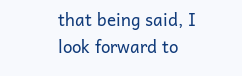that being said, I look forward to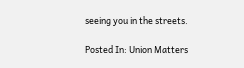seeing you in the streets.

Posted In: Union Matters